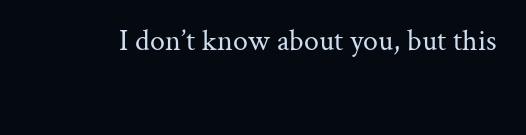I don’t know about you, but this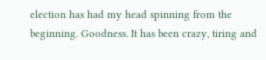election has had my head spinning from the beginning. Goodness. It has been crazy, tiring and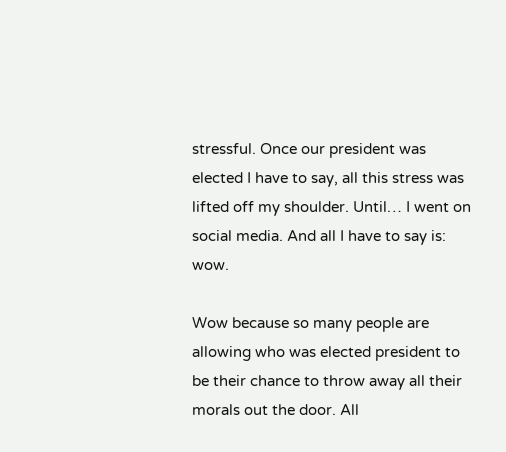stressful. Once our president was elected I have to say, all this stress was lifted off my shoulder. Until… I went on social media. And all I have to say is: wow.

Wow because so many people are allowing who was elected president to be their chance to throw away all their morals out the door. All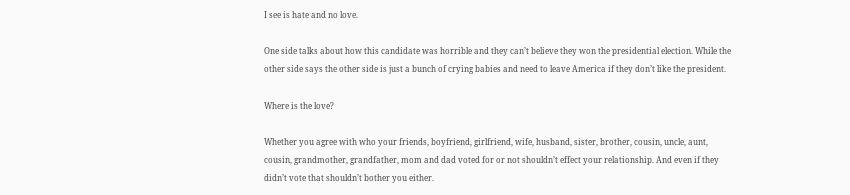I see is hate and no love.

One side talks about how this candidate was horrible and they can’t believe they won the presidential election. While the other side says the other side is just a bunch of crying babies and need to leave America if they don’t like the president.

Where is the love?

Whether you agree with who your friends, boyfriend, girlfriend, wife, husband, sister, brother, cousin, uncle, aunt, cousin, grandmother, grandfather, mom and dad voted for or not shouldn’t effect your relationship. And even if they didn’t vote that shouldn’t bother you either.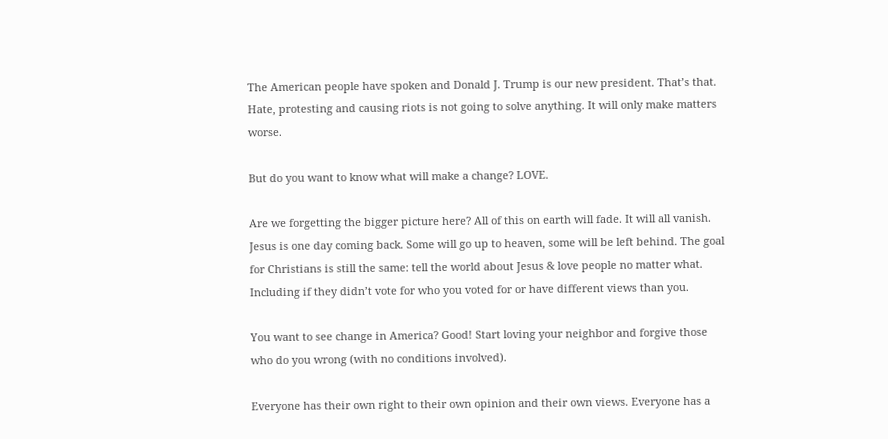The American people have spoken and Donald J. Trump is our new president. That’s that. Hate, protesting and causing riots is not going to solve anything. It will only make matters worse.

But do you want to know what will make a change? LOVE.

Are we forgetting the bigger picture here? All of this on earth will fade. It will all vanish. Jesus is one day coming back. Some will go up to heaven, some will be left behind. The goal for Christians is still the same: tell the world about Jesus & love people no matter what. Including if they didn’t vote for who you voted for or have different views than you.

You want to see change in America? Good! Start loving your neighbor and forgive those who do you wrong (with no conditions involved).

Everyone has their own right to their own opinion and their own views. Everyone has a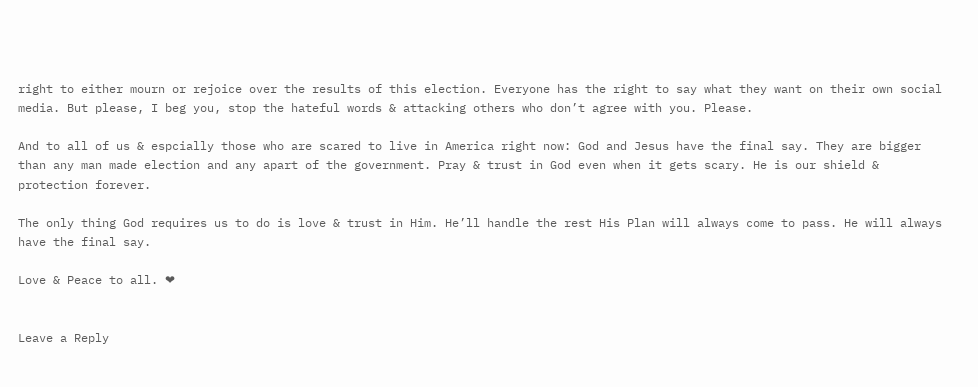right to either mourn or rejoice over the results of this election. Everyone has the right to say what they want on their own social media. But please, I beg you, stop the hateful words & attacking others who don’t agree with you. Please.

And to all of us & espcially those who are scared to live in America right now: God and Jesus have the final say. They are bigger than any man made election and any apart of the government. Pray & trust in God even when it gets scary. He is our shield & protection forever.

The only thing God requires us to do is love & trust in Him. He’ll handle the rest His Plan will always come to pass. He will always have the final say.

Love & Peace to all. ❤


Leave a Reply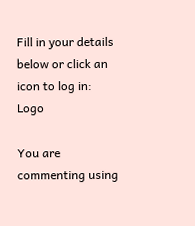Fill in your details below or click an icon to log in: Logo

You are commenting using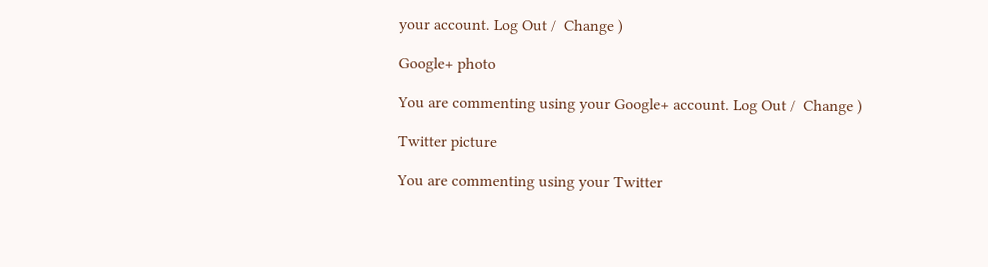your account. Log Out /  Change )

Google+ photo

You are commenting using your Google+ account. Log Out /  Change )

Twitter picture

You are commenting using your Twitter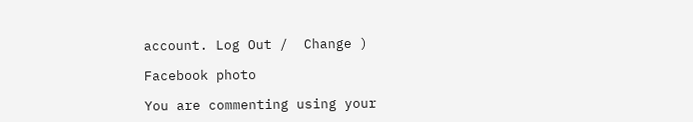account. Log Out /  Change )

Facebook photo

You are commenting using your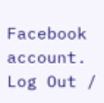Facebook account. Log Out /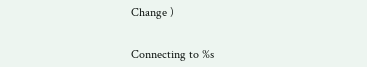Change )


Connecting to %s